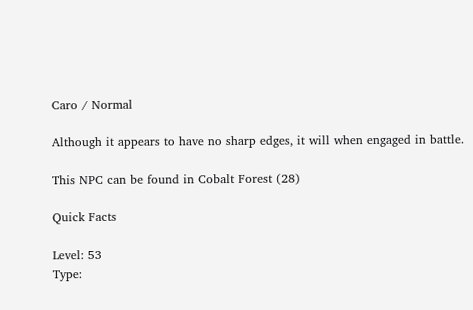Caro / Normal

Although it appears to have no sharp edges, it will when engaged in battle.

This NPC can be found in Cobalt Forest (28)

Quick Facts

Level: 53
Type: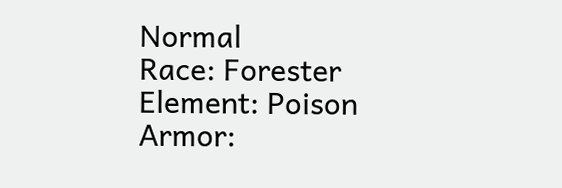Normal
Race: Forester
Element: Poison
Armor: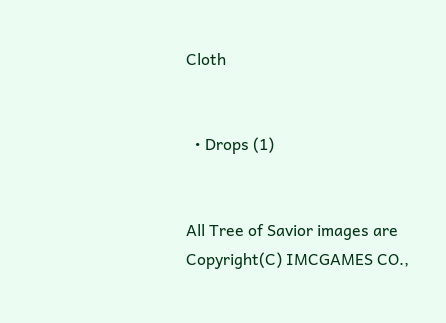Cloth


  • Drops (1)


All Tree of Savior images are Copyright(C) IMCGAMES CO.,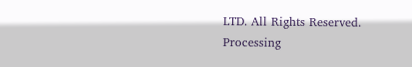LTD. All Rights Reserved.
Processing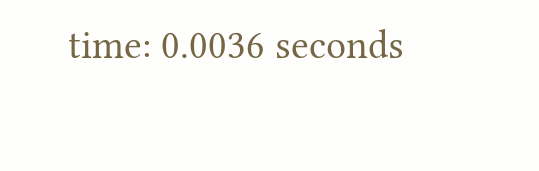time: 0.0036 seconds